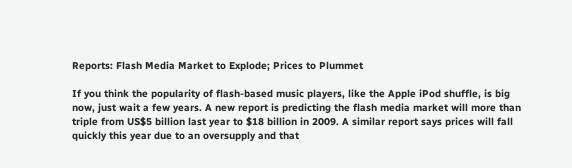Reports: Flash Media Market to Explode; Prices to Plummet

If you think the popularity of flash-based music players, like the Apple iPod shuffle, is big now, just wait a few years. A new report is predicting the flash media market will more than triple from US$5 billion last year to $18 billion in 2009. A similar report says prices will fall quickly this year due to an oversupply and that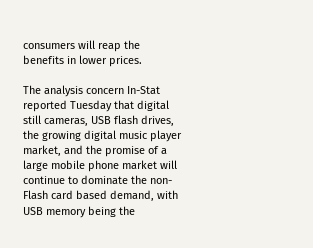consumers will reap the benefits in lower prices.

The analysis concern In-Stat reported Tuesday that digital still cameras, USB flash drives, the growing digital music player market, and the promise of a large mobile phone market will continue to dominate the non-Flash card based demand, with USB memory being the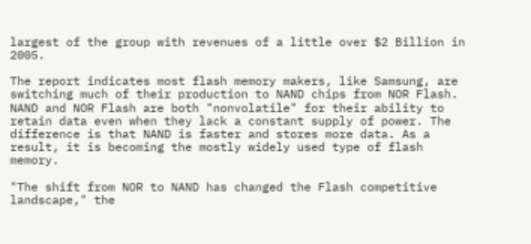largest of the group with revenues of a little over $2 Billion in 2005.

The report indicates most flash memory makers, like Samsung, are switching much of their production to NAND chips from NOR Flash. NAND and NOR Flash are both "nonvolatile" for their ability to retain data even when they lack a constant supply of power. The difference is that NAND is faster and stores more data. As a result, it is becoming the mostly widely used type of flash memory.

"The shift from NOR to NAND has changed the Flash competitive landscape," the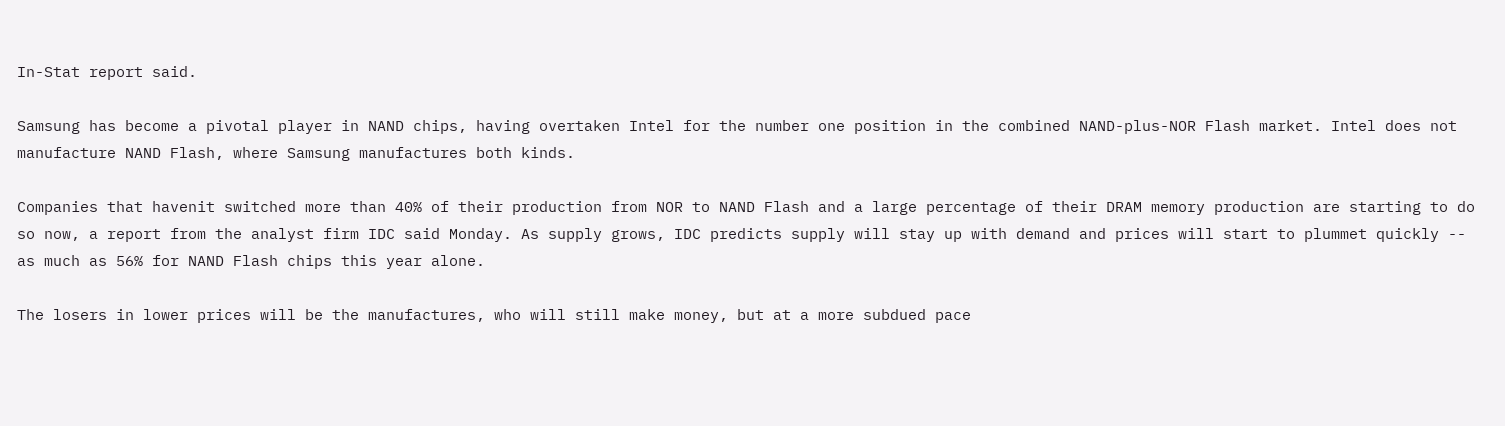In-Stat report said.

Samsung has become a pivotal player in NAND chips, having overtaken Intel for the number one position in the combined NAND-plus-NOR Flash market. Intel does not manufacture NAND Flash, where Samsung manufactures both kinds.

Companies that havenit switched more than 40% of their production from NOR to NAND Flash and a large percentage of their DRAM memory production are starting to do so now, a report from the analyst firm IDC said Monday. As supply grows, IDC predicts supply will stay up with demand and prices will start to plummet quickly -- as much as 56% for NAND Flash chips this year alone.

The losers in lower prices will be the manufactures, who will still make money, but at a more subdued pace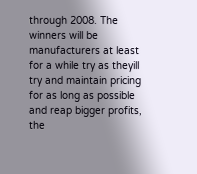through 2008. The winners will be manufacturers at least for a while try as theyill try and maintain pricing for as long as possible and reap bigger profits, the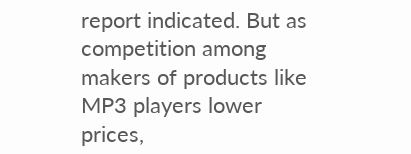report indicated. But as competition among makers of products like MP3 players lower prices,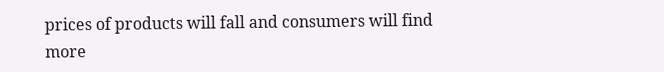prices of products will fall and consumers will find more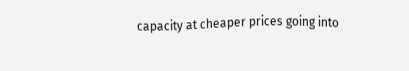capacity at cheaper prices going into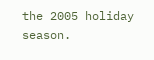the 2005 holiday season.